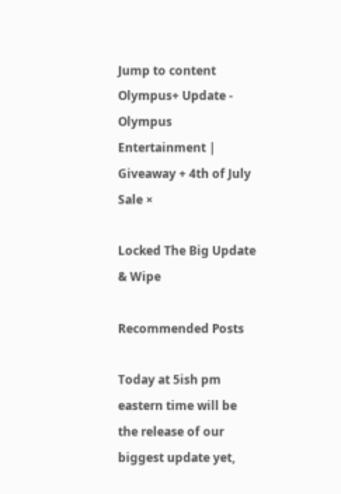Jump to content
Olympus+ Update - Olympus Entertainment | Giveaway + 4th of July Sale ×

Locked The Big Update & Wipe

Recommended Posts

Today at 5ish pm eastern time will be the release of our biggest update yet,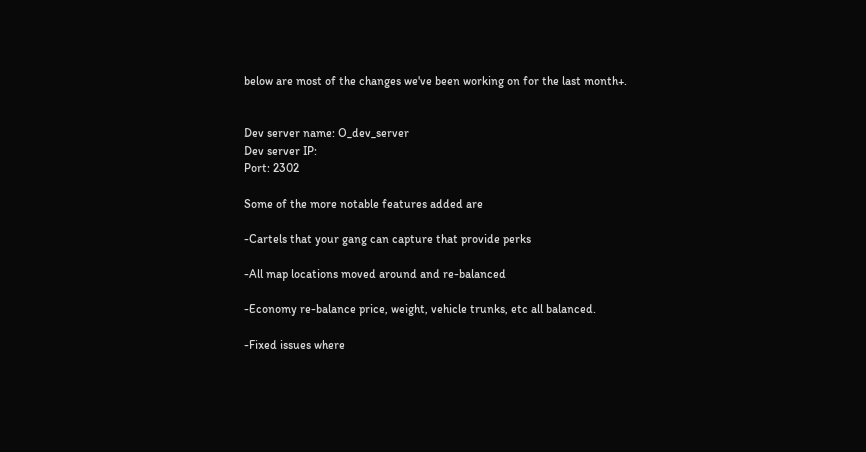below are most of the changes we've been working on for the last month+.


Dev server name: O_dev_server
Dev server IP:
Port: 2302

Some of the more notable features added are

-Cartels that your gang can capture that provide perks

-All map locations moved around and re-balanced

-Economy re-balance price, weight, vehicle trunks, etc all balanced.

-Fixed issues where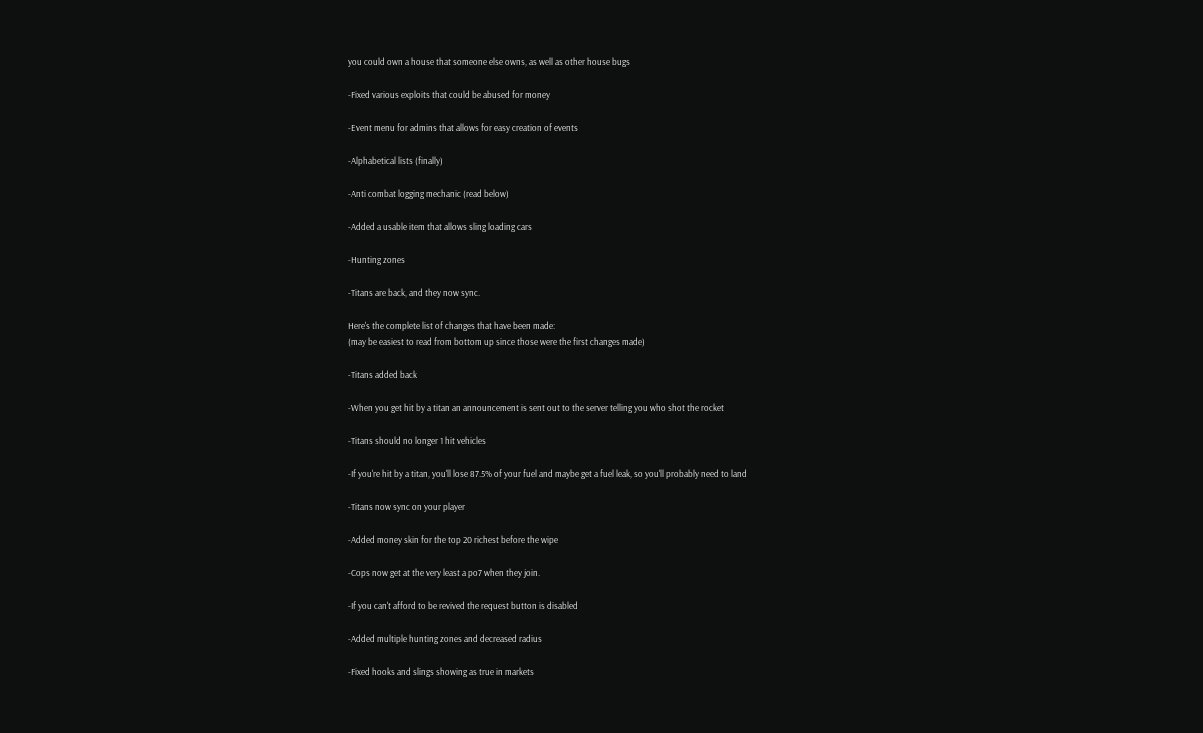you could own a house that someone else owns, as well as other house bugs

-Fixed various exploits that could be abused for money

-Event menu for admins that allows for easy creation of events

-Alphabetical lists (finally)

-Anti combat logging mechanic (read below)

-Added a usable item that allows sling loading cars

-Hunting zones

-Titans are back, and they now sync.

Here's the complete list of changes that have been made:
(may be easiest to read from bottom up since those were the first changes made)

-Titans added back

-When you get hit by a titan an announcement is sent out to the server telling you who shot the rocket

-Titans should no longer 1 hit vehicles

-If you're hit by a titan, you'll lose 87.5% of your fuel and maybe get a fuel leak, so you'll probably need to land

-Titans now sync on your player

-Added money skin for the top 20 richest before the wipe

-Cops now get at the very least a po7 when they join.

-If you can't afford to be revived the request button is disabled

-Added multiple hunting zones and decreased radius

-Fixed hooks and slings showing as true in markets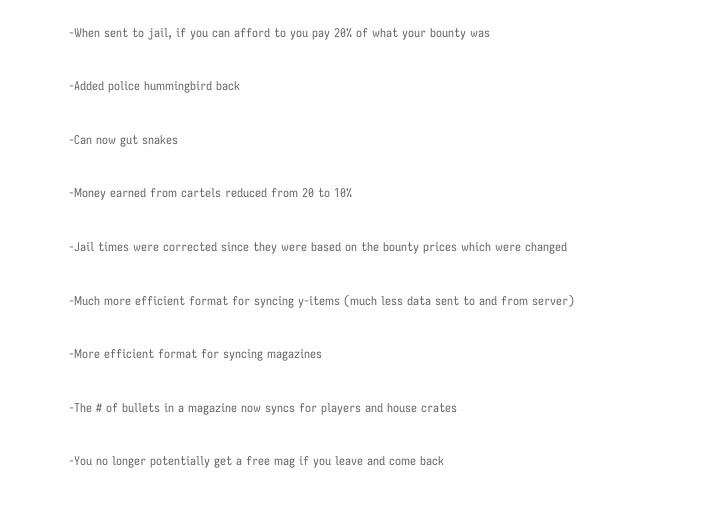-When sent to jail, if you can afford to you pay 20% of what your bounty was

-Added police hummingbird back

-Can now gut snakes

-Money earned from cartels reduced from 20 to 10%

-Jail times were corrected since they were based on the bounty prices which were changed

-Much more efficient format for syncing y-items (much less data sent to and from server)

-More efficient format for syncing magazines

-The # of bullets in a magazine now syncs for players and house crates

-You no longer potentially get a free mag if you leave and come back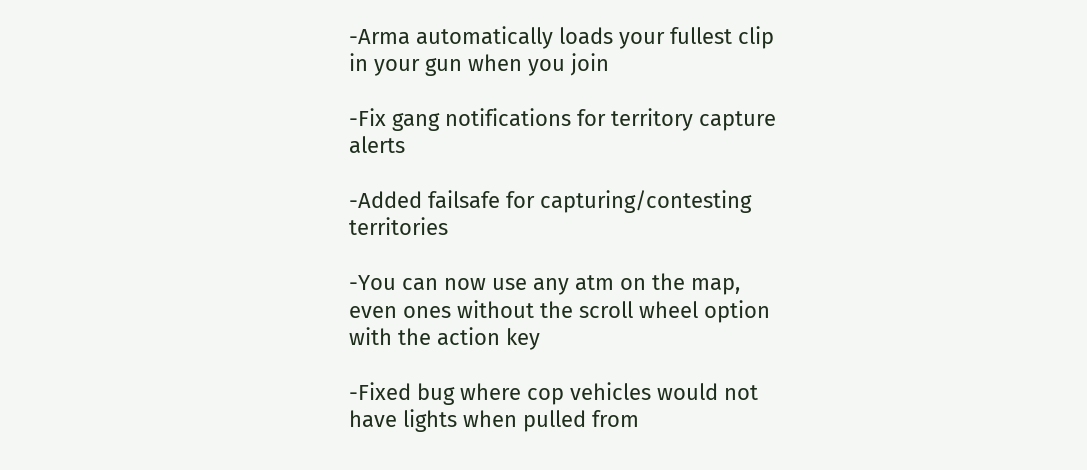-Arma automatically loads your fullest clip in your gun when you join

-Fix gang notifications for territory capture alerts

-Added failsafe for capturing/contesting territories

-You can now use any atm on the map, even ones without the scroll wheel option with the action key

-Fixed bug where cop vehicles would not have lights when pulled from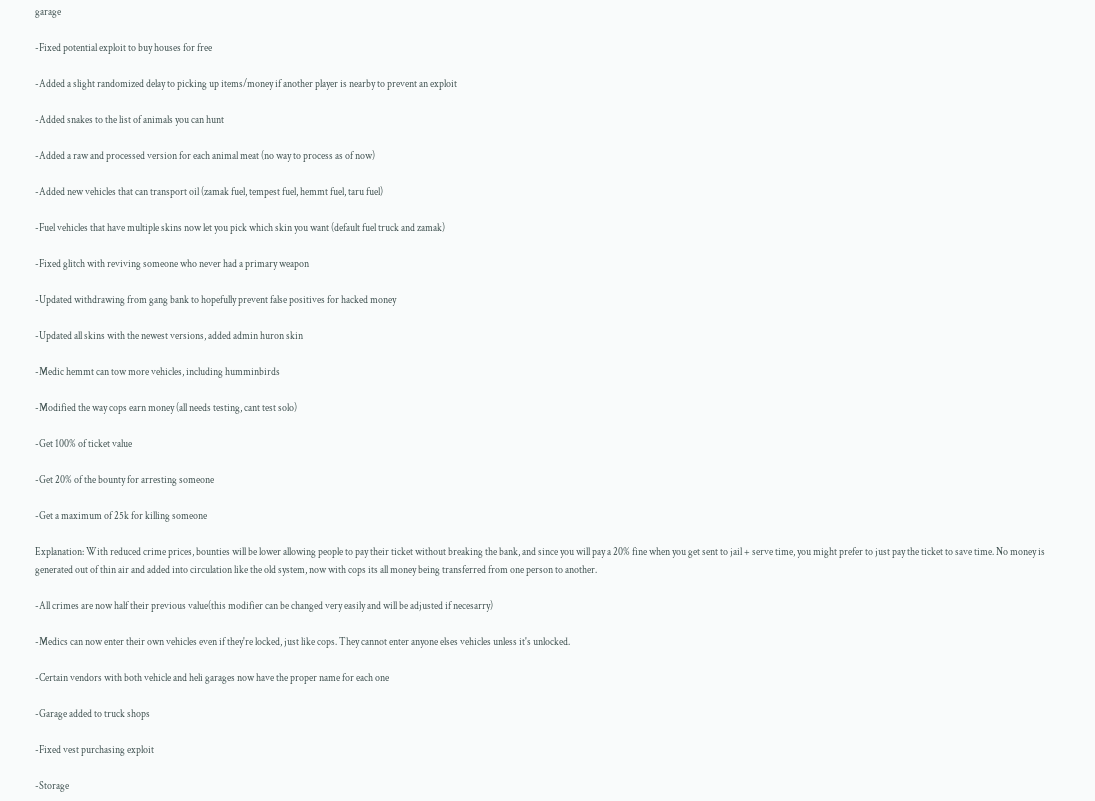garage

-Fixed potential exploit to buy houses for free

-Added a slight randomized delay to picking up items/money if another player is nearby to prevent an exploit

-Added snakes to the list of animals you can hunt

-Added a raw and processed version for each animal meat (no way to process as of now)

-Added new vehicles that can transport oil (zamak fuel, tempest fuel, hemmt fuel, taru fuel)

-Fuel vehicles that have multiple skins now let you pick which skin you want (default fuel truck and zamak)

-Fixed glitch with reviving someone who never had a primary weapon

-Updated withdrawing from gang bank to hopefully prevent false positives for hacked money

-Updated all skins with the newest versions, added admin huron skin

-Medic hemmt can tow more vehicles, including humminbirds

-Modified the way cops earn money (all needs testing, cant test solo)

-Get 100% of ticket value

-Get 20% of the bounty for arresting someone

-Get a maximum of 25k for killing someone

Explanation: With reduced crime prices, bounties will be lower allowing people to pay their ticket without breaking the bank, and since you will pay a 20% fine when you get sent to jail + serve time, you might prefer to just pay the ticket to save time. No money is generated out of thin air and added into circulation like the old system, now with cops its all money being transferred from one person to another.

-All crimes are now half their previous value(this modifier can be changed very easily and will be adjusted if necesarry)

-Medics can now enter their own vehicles even if they're locked, just like cops. They cannot enter anyone elses vehicles unless it's unlocked.

-Certain vendors with both vehicle and heli garages now have the proper name for each one

-Garage added to truck shops

-Fixed vest purchasing exploit

-Storage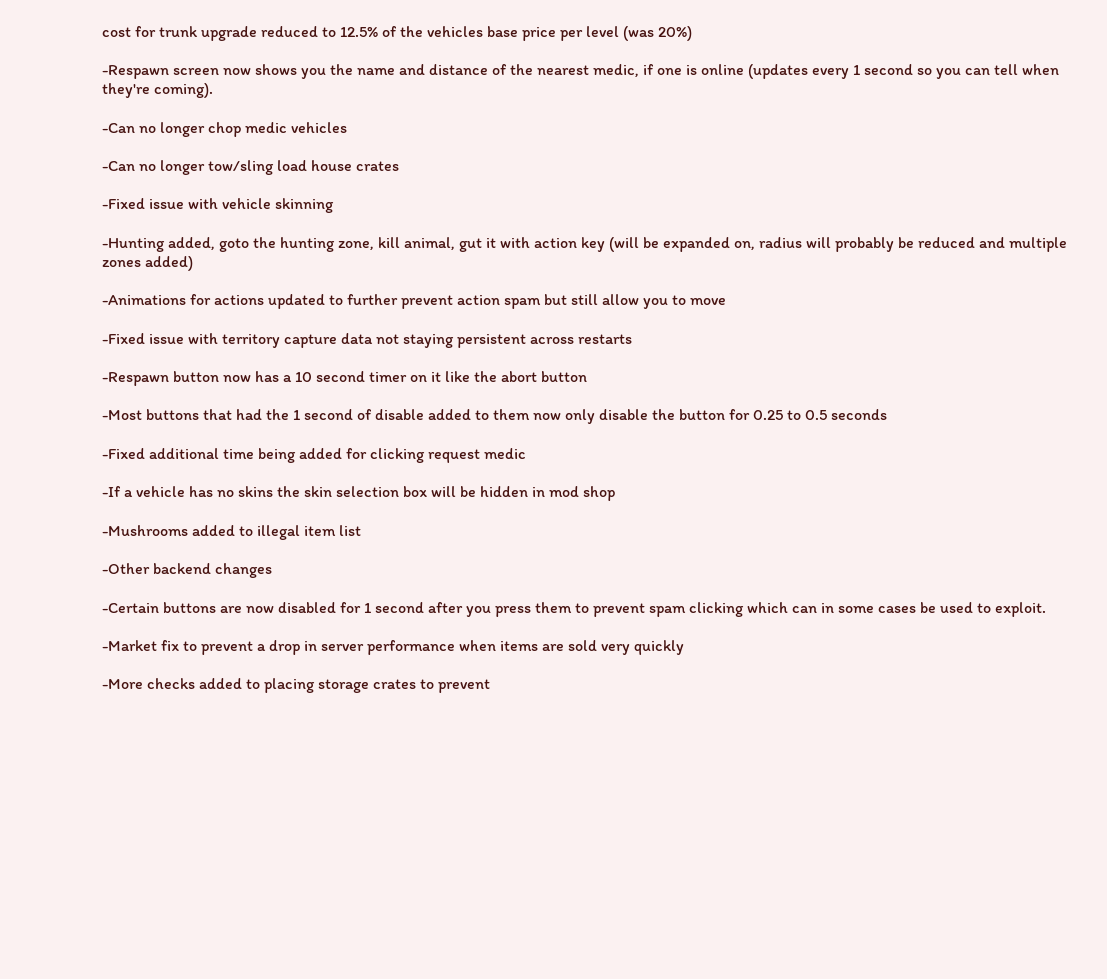cost for trunk upgrade reduced to 12.5% of the vehicles base price per level (was 20%)

-Respawn screen now shows you the name and distance of the nearest medic, if one is online (updates every 1 second so you can tell when they're coming).

-Can no longer chop medic vehicles

-Can no longer tow/sling load house crates

-Fixed issue with vehicle skinning

-Hunting added, goto the hunting zone, kill animal, gut it with action key (will be expanded on, radius will probably be reduced and multiple zones added)

-Animations for actions updated to further prevent action spam but still allow you to move

-Fixed issue with territory capture data not staying persistent across restarts

-Respawn button now has a 10 second timer on it like the abort button

-Most buttons that had the 1 second of disable added to them now only disable the button for 0.25 to 0.5 seconds

-Fixed additional time being added for clicking request medic

-If a vehicle has no skins the skin selection box will be hidden in mod shop

-Mushrooms added to illegal item list

-Other backend changes

-Certain buttons are now disabled for 1 second after you press them to prevent spam clicking which can in some cases be used to exploit.

-Market fix to prevent a drop in server performance when items are sold very quickly

-More checks added to placing storage crates to prevent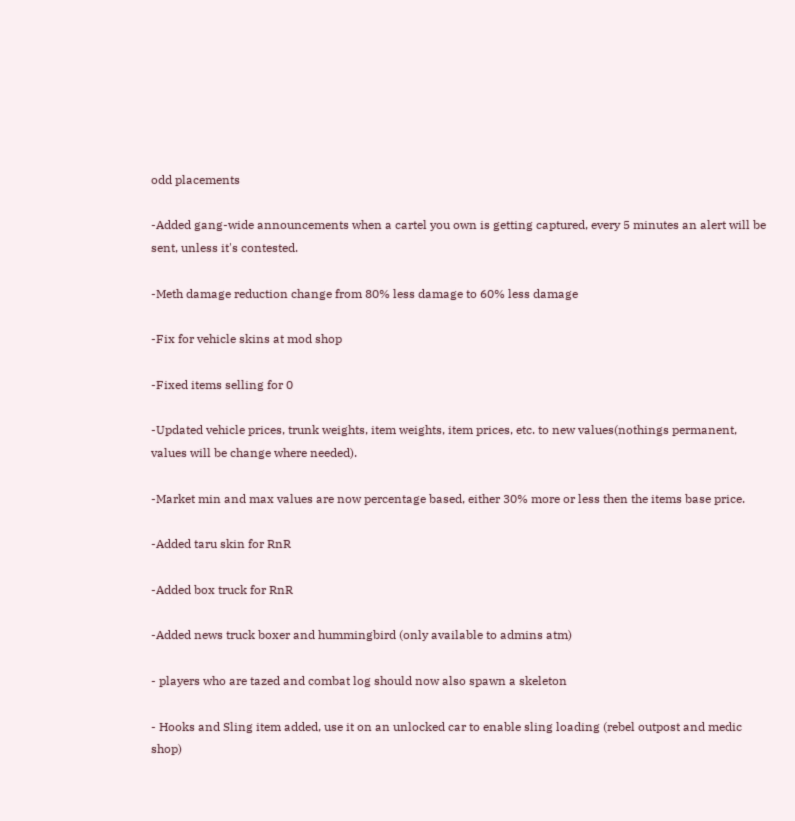odd placements

-Added gang-wide announcements when a cartel you own is getting captured, every 5 minutes an alert will be sent, unless it's contested.

-Meth damage reduction change from 80% less damage to 60% less damage

-Fix for vehicle skins at mod shop

-Fixed items selling for 0

-Updated vehicle prices, trunk weights, item weights, item prices, etc. to new values(nothings permanent, values will be change where needed).

-Market min and max values are now percentage based, either 30% more or less then the items base price.

-Added taru skin for RnR

-Added box truck for RnR

-Added news truck boxer and hummingbird (only available to admins atm)

- players who are tazed and combat log should now also spawn a skeleton

- Hooks and Sling item added, use it on an unlocked car to enable sling loading (rebel outpost and medic shop)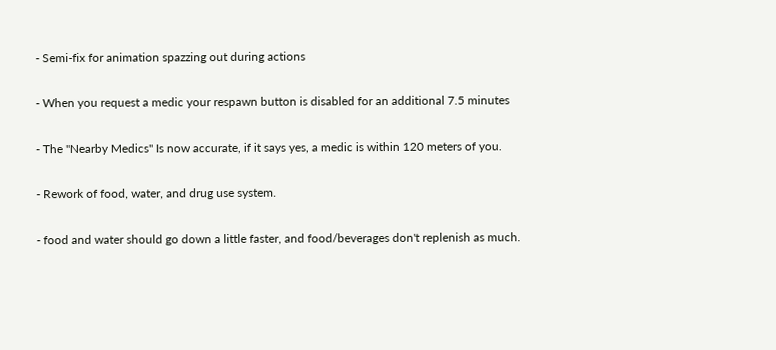- Semi-fix for animation spazzing out during actions

- When you request a medic your respawn button is disabled for an additional 7.5 minutes

- The "Nearby Medics" Is now accurate, if it says yes, a medic is within 120 meters of you.

- Rework of food, water, and drug use system.

- food and water should go down a little faster, and food/beverages don't replenish as much.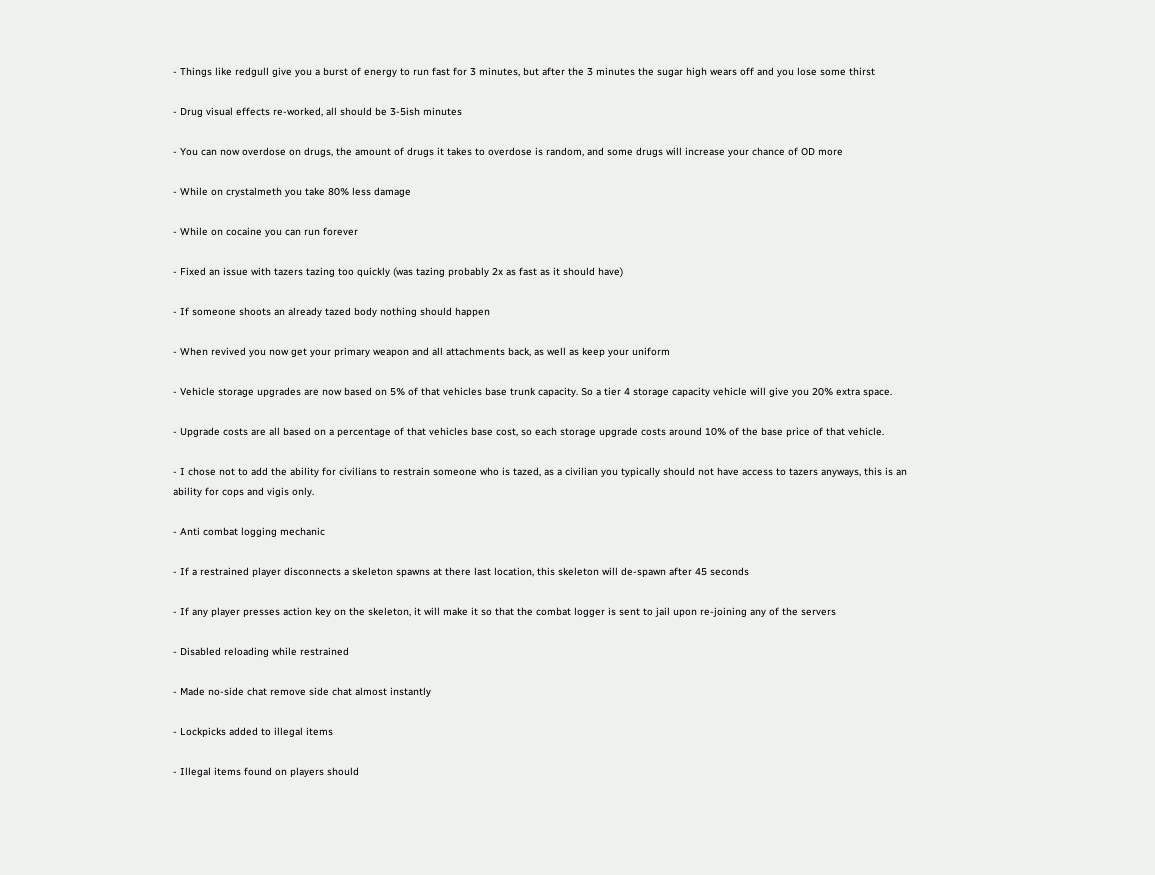- Things like redgull give you a burst of energy to run fast for 3 minutes, but after the 3 minutes the sugar high wears off and you lose some thirst

- Drug visual effects re-worked, all should be 3-5ish minutes

- You can now overdose on drugs, the amount of drugs it takes to overdose is random, and some drugs will increase your chance of OD more

- While on crystalmeth you take 80% less damage

- While on cocaine you can run forever

- Fixed an issue with tazers tazing too quickly (was tazing probably 2x as fast as it should have)

- If someone shoots an already tazed body nothing should happen

- When revived you now get your primary weapon and all attachments back, as well as keep your uniform

- Vehicle storage upgrades are now based on 5% of that vehicles base trunk capacity. So a tier 4 storage capacity vehicle will give you 20% extra space.

- Upgrade costs are all based on a percentage of that vehicles base cost, so each storage upgrade costs around 10% of the base price of that vehicle.

- I chose not to add the ability for civilians to restrain someone who is tazed, as a civilian you typically should not have access to tazers anyways, this is an ability for cops and vigis only.

- Anti combat logging mechanic

- If a restrained player disconnects a skeleton spawns at there last location, this skeleton will de-spawn after 45 seconds

- If any player presses action key on the skeleton, it will make it so that the combat logger is sent to jail upon re-joining any of the servers

- Disabled reloading while restrained

- Made no-side chat remove side chat almost instantly

- Lockpicks added to illegal items

- Illegal items found on players should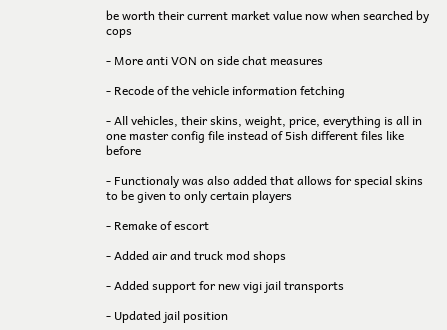be worth their current market value now when searched by cops

- More anti VON on side chat measures

- Recode of the vehicle information fetching

- All vehicles, their skins, weight, price, everything is all in one master config file instead of 5ish different files like before

- Functionaly was also added that allows for special skins to be given to only certain players

- Remake of escort

- Added air and truck mod shops

- Added support for new vigi jail transports

- Updated jail position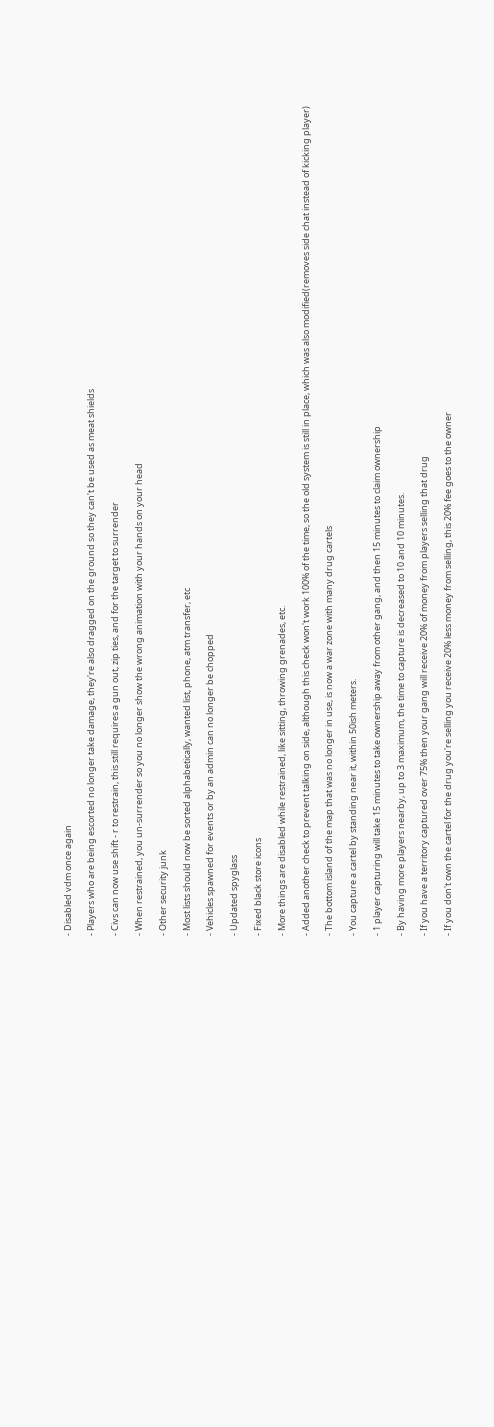- Disabled vdm once again

- Players who are being escorted no longer take damage, they're also dragged on the ground so they can't be used as meat shields

- Civs can now use shift - r to restrain, this still requires a gun out, zip ties, and for the target to surrender

- When restrained, you un-surrender so you no longer show the wrong animation with your hands on your head

- Other security junk

- Most lists should now be sorted alphabetically, wanted list, phone, atm transfer, etc

- Vehicles spawned for events or by an admin can no longer be chopped

- Updated spyglass

- Fixed black store icons

- More things are disabled while restrained, like sitting, throwing grenades, etc.

- Added another check to prevent talking on side, although this check won't work 100% of the time, so the old system is still in place, which was also modified(removes side chat instead of kicking player)

- The bottom island of the map that was no longer in use, is now a war zone with many drug cartels

- You capture a cartel by standing near it, within 50ish meters.

- 1 player capturing will take 15 minutes to take ownership away from other gang, and then 15 minutes to claim ownership

- By having more players nearby, up to 3 maximum, the time to capture is decreased to 10 and 10 minutes.

- If you have a territory captured over 75% then your gang will receive 20% of money from players selling that drug

- If you don't own the cartel for the drug you're selling you receive 20% less money from selling, this 20% fee goes to the owner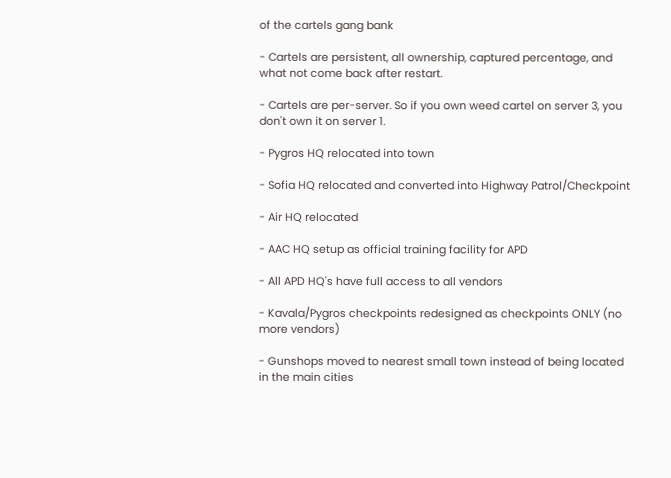of the cartels gang bank

- Cartels are persistent, all ownership, captured percentage, and what not come back after restart.

- Cartels are per-server. So if you own weed cartel on server 3, you don't own it on server 1.

- Pygros HQ relocated into town

- Sofia HQ relocated and converted into Highway Patrol/Checkpoint

- Air HQ relocated

- AAC HQ setup as official training facility for APD

- All APD HQ's have full access to all vendors

- Kavala/Pygros checkpoints redesigned as checkpoints ONLY (no more vendors)

- Gunshops moved to nearest small town instead of being located in the main cities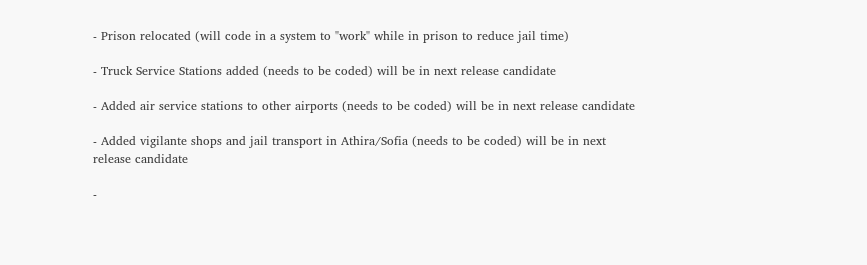- Prison relocated (will code in a system to "work" while in prison to reduce jail time)

- Truck Service Stations added (needs to be coded) will be in next release candidate

- Added air service stations to other airports (needs to be coded) will be in next release candidate

- Added vigilante shops and jail transport in Athira/Sofia (needs to be coded) will be in next release candidate

-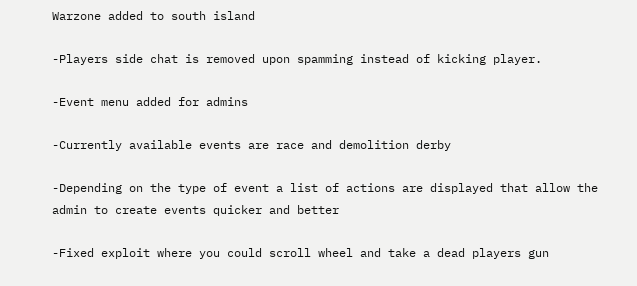Warzone added to south island

-Players side chat is removed upon spamming instead of kicking player.

-Event menu added for admins

-Currently available events are race and demolition derby

-Depending on the type of event a list of actions are displayed that allow the admin to create events quicker and better

-Fixed exploit where you could scroll wheel and take a dead players gun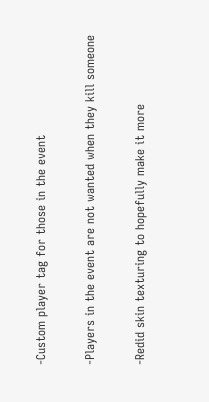-Custom player tag for those in the event

-Players in the event are not wanted when they kill someone

-Redid skin texturing to hopefully make it more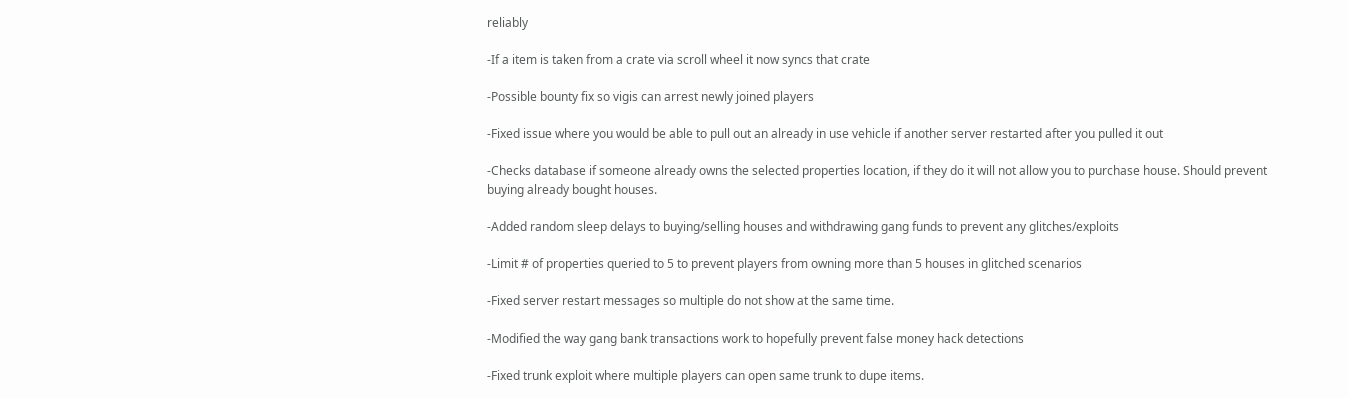reliably

-If a item is taken from a crate via scroll wheel it now syncs that crate

-Possible bounty fix so vigis can arrest newly joined players

-Fixed issue where you would be able to pull out an already in use vehicle if another server restarted after you pulled it out

-Checks database if someone already owns the selected properties location, if they do it will not allow you to purchase house. Should prevent buying already bought houses.

-Added random sleep delays to buying/selling houses and withdrawing gang funds to prevent any glitches/exploits

-Limit # of properties queried to 5 to prevent players from owning more than 5 houses in glitched scenarios

-Fixed server restart messages so multiple do not show at the same time.

-Modified the way gang bank transactions work to hopefully prevent false money hack detections

-Fixed trunk exploit where multiple players can open same trunk to dupe items.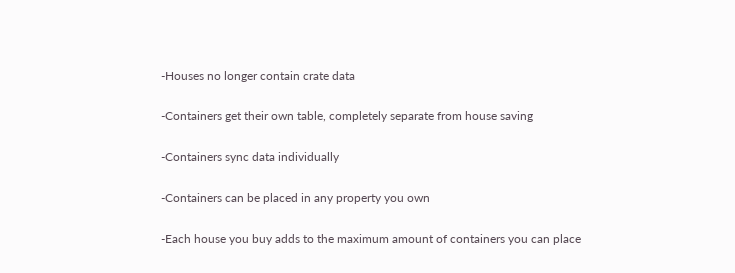-Houses no longer contain crate data

-Containers get their own table, completely separate from house saving

-Containers sync data individually

-Containers can be placed in any property you own

-Each house you buy adds to the maximum amount of containers you can place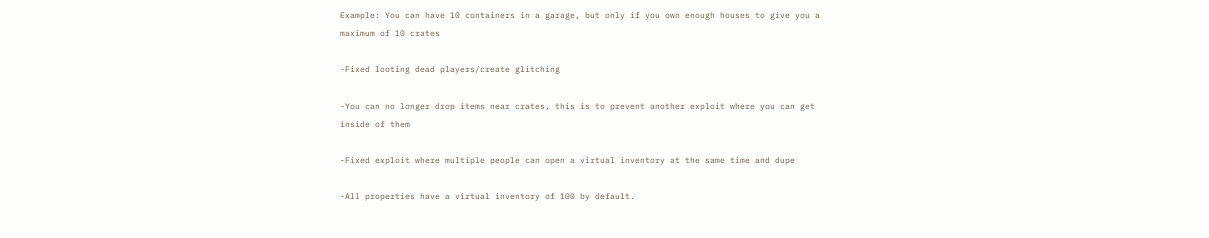Example: You can have 10 containers in a garage, but only if you own enough houses to give you a maximum of 10 crates

-Fixed looting dead players/create glitching

-You can no longer drop items near crates, this is to prevent another exploit where you can get inside of them

-Fixed exploit where multiple people can open a virtual inventory at the same time and dupe

-All properties have a virtual inventory of 100 by default.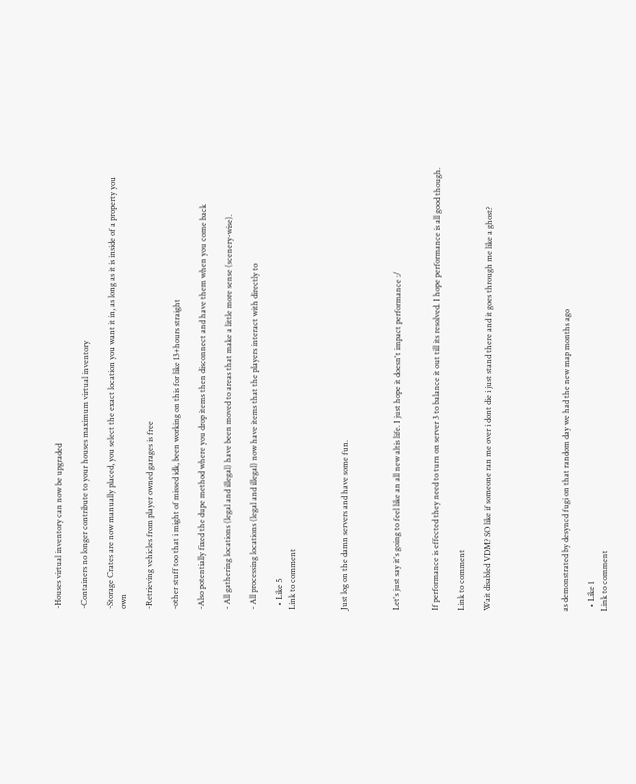-Houses virtual inventory can now be upgraded

-Containers no longer contribute to your houses maximum virtual inventory

-Storage Crates are now manually placed, you select the exact location you want it in, as long as it is inside of a property you own

-Retrieving vehicles from player owned garages is free

-other stuff too that i might of missed idk, been working on this for like 13+hours straight

-Also potentially fixed the dupe method where you drop items then disconnect and have them when you come back

- All gathering locations (legal and illegal) have been moved to areas that make a little more sense (scenery-wise).

- All processing locations (legal and illegal) now have items that the players interact with directly to

  • Like 5
Link to comment



Just log on the damn servers and have some fun.



Let's just say it's going to feel like an all new altis life. I just hope it doesn't impact performance :/


If performance is effected they need to turn on server 3 to balance it out till its resolved. I hope performance is all good though.

Link to comment

Wait disabled VDM? SO like if someone ran me over i dont die i just stand there and it goes through me like a ghost?





as demonstrated by desyncd fugi on that random day we had the new map months ago

  • Like 1
Link to comment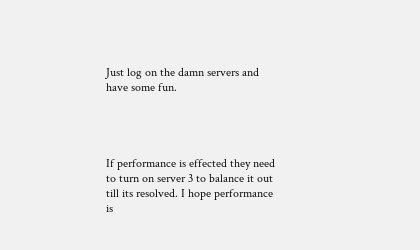Just log on the damn servers and have some fun.




If performance is effected they need to turn on server 3 to balance it out till its resolved. I hope performance is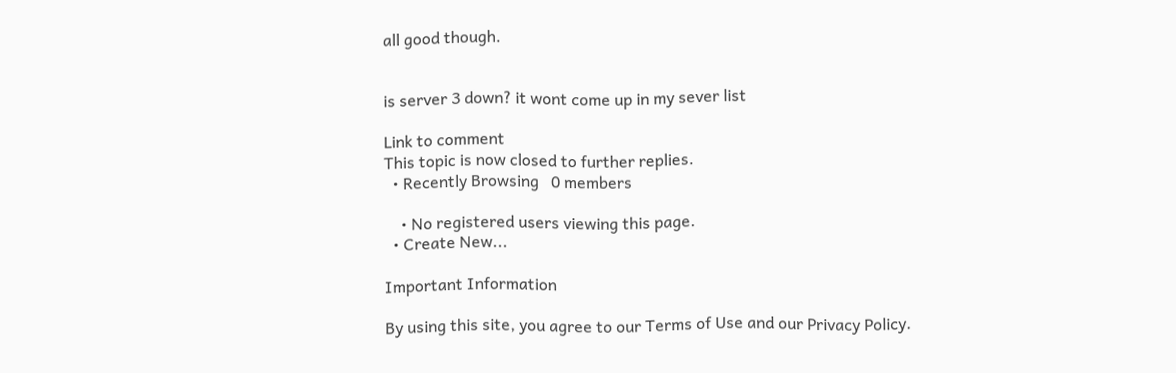all good though.


is server 3 down? it wont come up in my sever list

Link to comment
This topic is now closed to further replies.
  • Recently Browsing   0 members

    • No registered users viewing this page.
  • Create New...

Important Information

By using this site, you agree to our Terms of Use and our Privacy Policy.